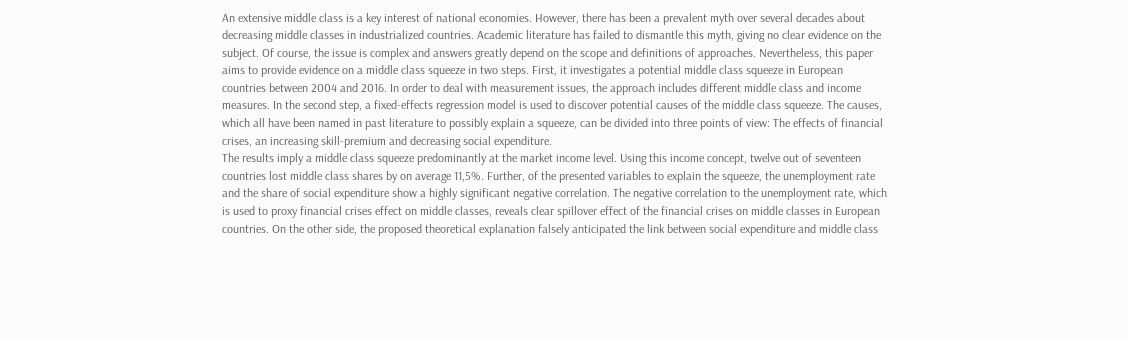An extensive middle class is a key interest of national economies. However, there has been a prevalent myth over several decades about decreasing middle classes in industrialized countries. Academic literature has failed to dismantle this myth, giving no clear evidence on the subject. Of course, the issue is complex and answers greatly depend on the scope and definitions of approaches. Nevertheless, this paper aims to provide evidence on a middle class squeeze in two steps. First, it investigates a potential middle class squeeze in European countries between 2004 and 2016. In order to deal with measurement issues, the approach includes different middle class and income measures. In the second step, a fixed-effects regression model is used to discover potential causes of the middle class squeeze. The causes, which all have been named in past literature to possibly explain a squeeze, can be divided into three points of view: The effects of financial crises, an increasing skill-premium and decreasing social expenditure.
The results imply a middle class squeeze predominantly at the market income level. Using this income concept, twelve out of seventeen countries lost middle class shares by on average 11,5%. Further, of the presented variables to explain the squeeze, the unemployment rate and the share of social expenditure show a highly significant negative correlation. The negative correlation to the unemployment rate, which is used to proxy financial crises effect on middle classes, reveals clear spillover effect of the financial crises on middle classes in European countries. On the other side, the proposed theoretical explanation falsely anticipated the link between social expenditure and middle class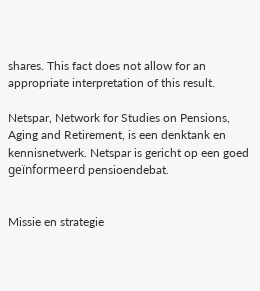shares. This fact does not allow for an appropriate interpretation of this result.

Netspar, Network for Studies on Pensions, Aging and Retirement, is een denktank en kennisnetwerk. Netspar is gericht op een goed geïnformeerd pensioendebat.


Missie en strategie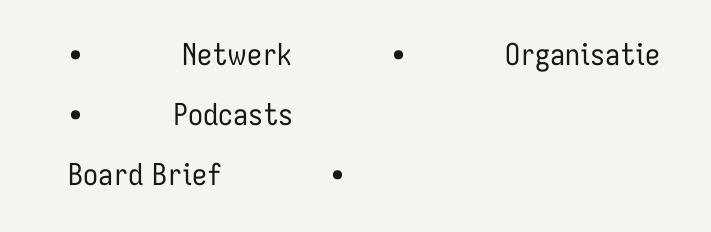•           Netwerk           •           Organisatie           •          Podcasts
Board Brief            •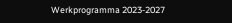Werkprogramma 2023-2027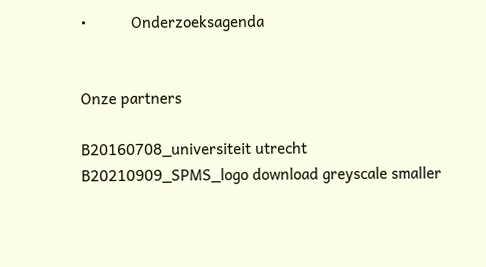•           Onderzoeksagenda


Onze partners

B20160708_universiteit utrecht
B20210909_SPMS_logo download greyscale smaller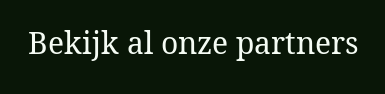Bekijk al onze partners